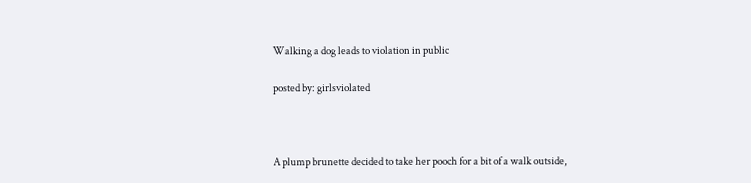Walking a dog leads to violation in public

posted by: girlsviolated



A plump brunette decided to take her pooch for a bit of a walk outside,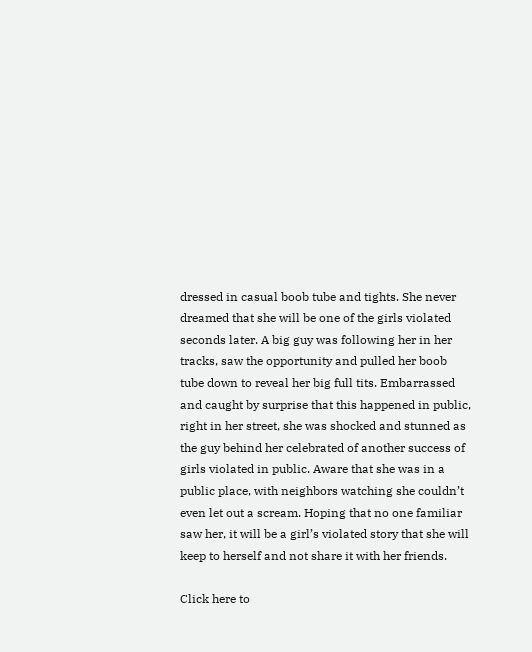dressed in casual boob tube and tights. She never dreamed that she will be one of the girls violated seconds later. A big guy was following her in her tracks, saw the opportunity and pulled her boob tube down to reveal her big full tits. Embarrassed and caught by surprise that this happened in public, right in her street, she was shocked and stunned as the guy behind her celebrated of another success of girls violated in public. Aware that she was in a public place, with neighbors watching she couldn’t even let out a scream. Hoping that no one familiar saw her, it will be a girl’s violated story that she will keep to herself and not share it with her friends.

Click here to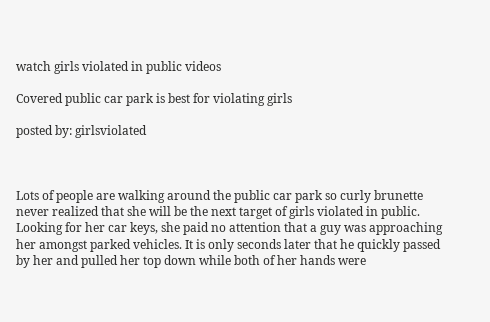watch girls violated in public videos

Covered public car park is best for violating girls

posted by: girlsviolated



Lots of people are walking around the public car park so curly brunette never realized that she will be the next target of girls violated in public. Looking for her car keys, she paid no attention that a guy was approaching her amongst parked vehicles. It is only seconds later that he quickly passed by her and pulled her top down while both of her hands were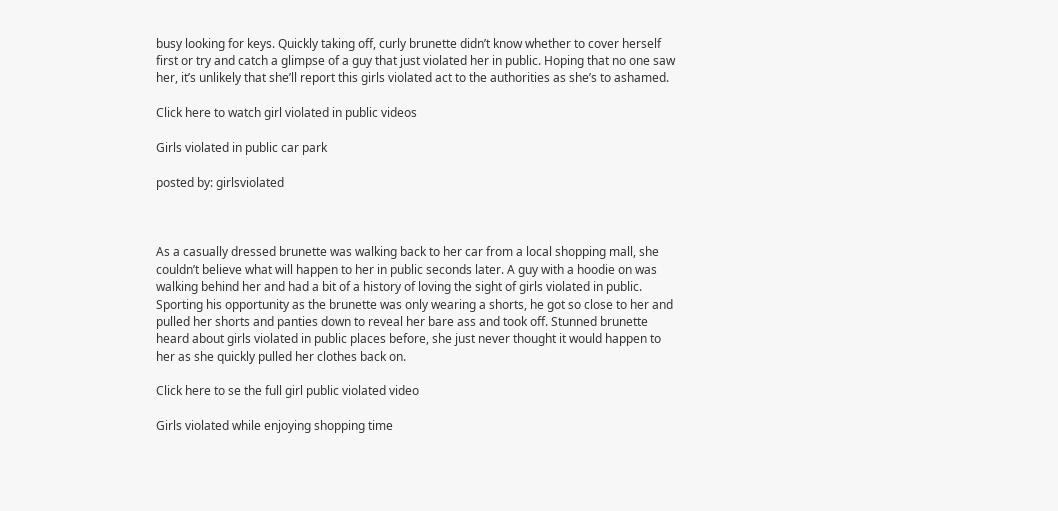busy looking for keys. Quickly taking off, curly brunette didn’t know whether to cover herself first or try and catch a glimpse of a guy that just violated her in public. Hoping that no one saw her, it’s unlikely that she’ll report this girls violated act to the authorities as she’s to ashamed.

Click here to watch girl violated in public videos

Girls violated in public car park

posted by: girlsviolated



As a casually dressed brunette was walking back to her car from a local shopping mall, she couldn’t believe what will happen to her in public seconds later. A guy with a hoodie on was walking behind her and had a bit of a history of loving the sight of girls violated in public. Sporting his opportunity as the brunette was only wearing a shorts, he got so close to her and pulled her shorts and panties down to reveal her bare ass and took off. Stunned brunette heard about girls violated in public places before, she just never thought it would happen to her as she quickly pulled her clothes back on.

Click here to se the full girl public violated video

Girls violated while enjoying shopping time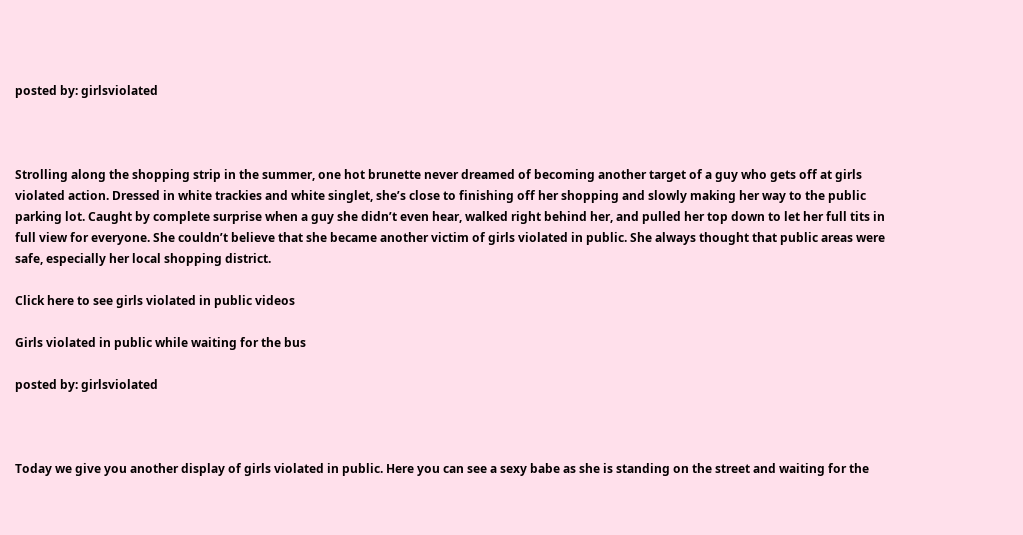posted by: girlsviolated



Strolling along the shopping strip in the summer, one hot brunette never dreamed of becoming another target of a guy who gets off at girls violated action. Dressed in white trackies and white singlet, she’s close to finishing off her shopping and slowly making her way to the public parking lot. Caught by complete surprise when a guy she didn’t even hear, walked right behind her, and pulled her top down to let her full tits in full view for everyone. She couldn’t believe that she became another victim of girls violated in public. She always thought that public areas were safe, especially her local shopping district.

Click here to see girls violated in public videos

Girls violated in public while waiting for the bus

posted by: girlsviolated



Today we give you another display of girls violated in public. Here you can see a sexy babe as she is standing on the street and waiting for the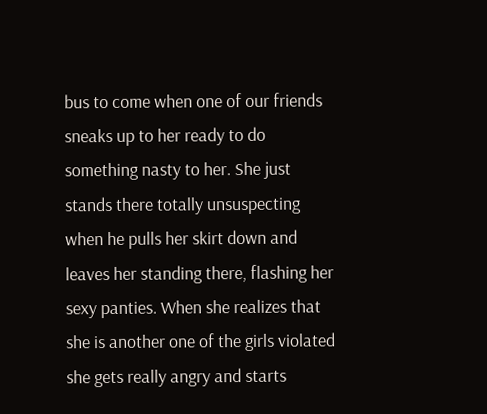bus to come when one of our friends sneaks up to her ready to do something nasty to her. She just stands there totally unsuspecting when he pulls her skirt down and leaves her standing there, flashing her sexy panties. When she realizes that she is another one of the girls violated she gets really angry and starts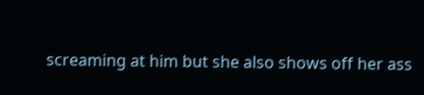screaming at him but she also shows off her ass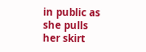in public as she pulls her skirt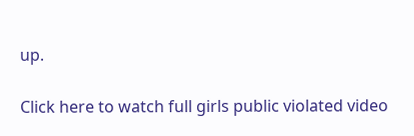up.

Click here to watch full girls public violated video